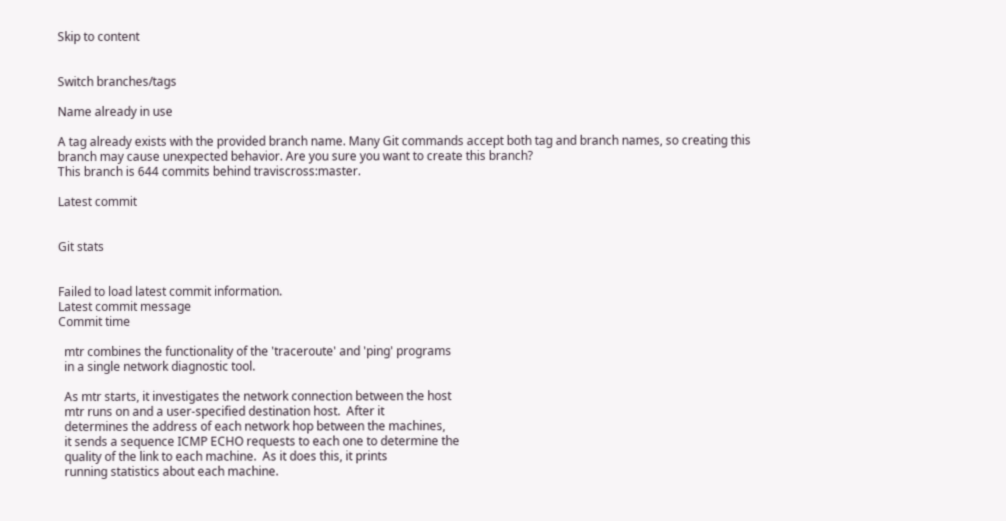Skip to content


Switch branches/tags

Name already in use

A tag already exists with the provided branch name. Many Git commands accept both tag and branch names, so creating this branch may cause unexpected behavior. Are you sure you want to create this branch?
This branch is 644 commits behind traviscross:master.

Latest commit


Git stats


Failed to load latest commit information.
Latest commit message
Commit time

  mtr combines the functionality of the 'traceroute' and 'ping' programs
  in a single network diagnostic tool.

  As mtr starts, it investigates the network connection between the host
  mtr runs on and a user-specified destination host.  After it
  determines the address of each network hop between the machines,
  it sends a sequence ICMP ECHO requests to each one to determine the
  quality of the link to each machine.  As it does this, it prints
  running statistics about each machine.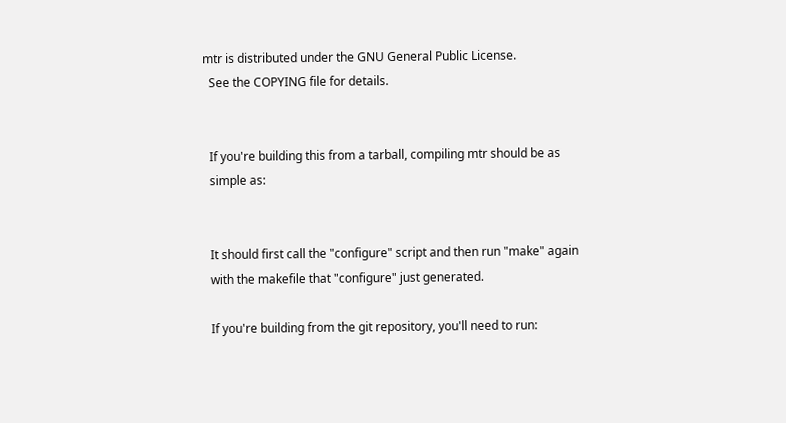mtr is distributed under the GNU General Public License.
  See the COPYING file for details.


  If you're building this from a tarball, compiling mtr should be as
  simple as:


  It should first call the "configure" script and then run "make" again
  with the makefile that "configure" just generated.

  If you're building from the git repository, you'll need to run: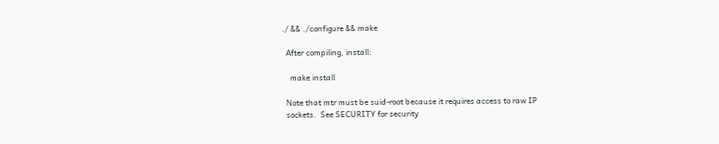./ && ./configure && make

  After compiling, install:

    make install

  Note that mtr must be suid-root because it requires access to raw IP
  sockets.  See SECURITY for security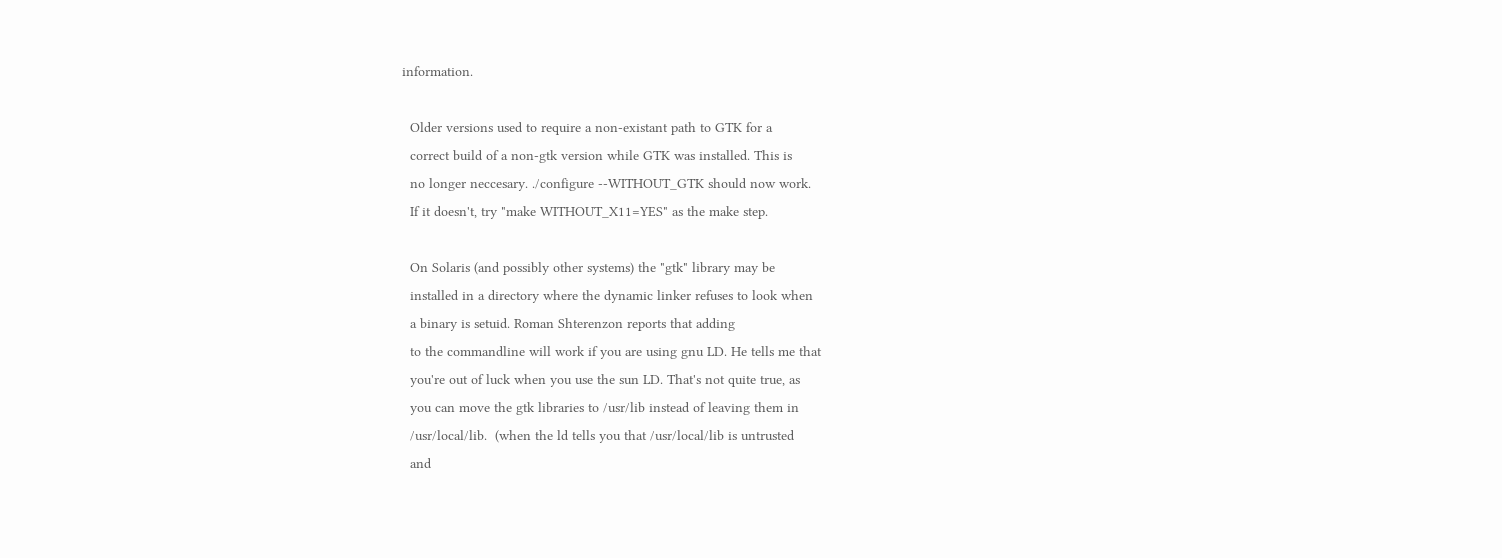information.

  Older versions used to require a non-existant path to GTK for a
  correct build of a non-gtk version while GTK was installed. This is
  no longer neccesary. ./configure --WITHOUT_GTK should now work.
  If it doesn't, try "make WITHOUT_X11=YES" as the make step.

  On Solaris (and possibly other systems) the "gtk" library may be
  installed in a directory where the dynamic linker refuses to look when
  a binary is setuid. Roman Shterenzon reports that adding
  to the commandline will work if you are using gnu LD. He tells me that
  you're out of luck when you use the sun LD. That's not quite true, as
  you can move the gtk libraries to /usr/lib instead of leaving them in
  /usr/local/lib.  (when the ld tells you that /usr/local/lib is untrusted
  and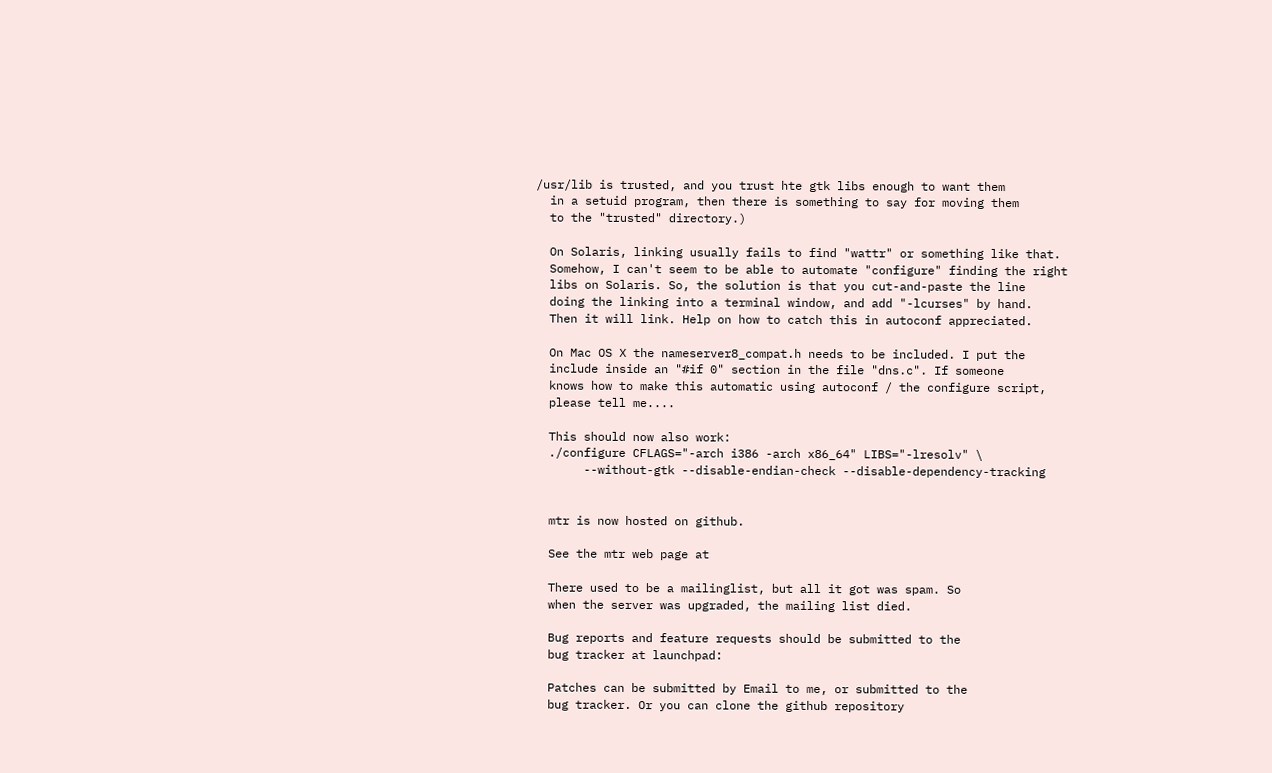/usr/lib is trusted, and you trust hte gtk libs enough to want them
  in a setuid program, then there is something to say for moving them
  to the "trusted" directory.)

  On Solaris, linking usually fails to find "wattr" or something like that.
  Somehow, I can't seem to be able to automate "configure" finding the right
  libs on Solaris. So, the solution is that you cut-and-paste the line
  doing the linking into a terminal window, and add "-lcurses" by hand.
  Then it will link. Help on how to catch this in autoconf appreciated.

  On Mac OS X the nameserver8_compat.h needs to be included. I put the
  include inside an "#if 0" section in the file "dns.c". If someone
  knows how to make this automatic using autoconf / the configure script,
  please tell me....

  This should now also work:
  ./configure CFLAGS="-arch i386 -arch x86_64" LIBS="-lresolv" \
       --without-gtk --disable-endian-check --disable-dependency-tracking


  mtr is now hosted on github.

  See the mtr web page at

  There used to be a mailinglist, but all it got was spam. So
  when the server was upgraded, the mailing list died.

  Bug reports and feature requests should be submitted to the
  bug tracker at launchpad:

  Patches can be submitted by Email to me, or submitted to the
  bug tracker. Or you can clone the github repository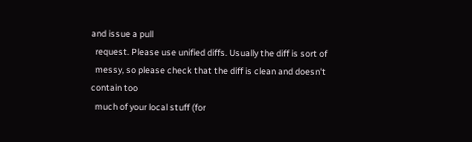and issue a pull
  request. Please use unified diffs. Usually the diff is sort of
  messy, so please check that the diff is clean and doesn't contain too
  much of your local stuff (for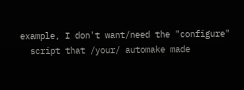example, I don't want/need the "configure"
  script that /your/ automake made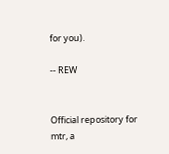for you).

-- REW


Official repository for mtr, a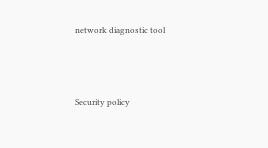network diagnostic tool



Security policy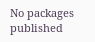No packages published